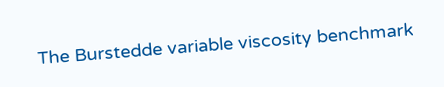The Burstedde variable viscosity benchmark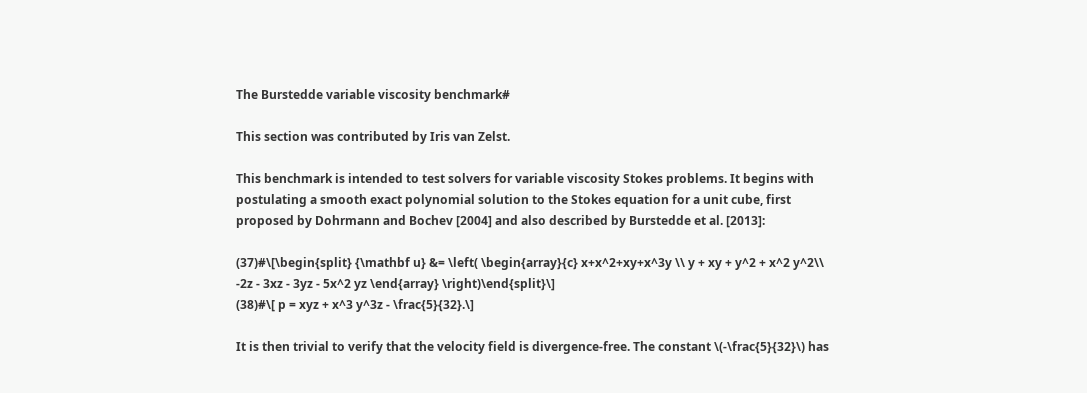The Burstedde variable viscosity benchmark#

This section was contributed by Iris van Zelst.

This benchmark is intended to test solvers for variable viscosity Stokes problems. It begins with postulating a smooth exact polynomial solution to the Stokes equation for a unit cube, first proposed by Dohrmann and Bochev [2004] and also described by Burstedde et al. [2013]:

(37)#\[\begin{split} {\mathbf u} &= \left( \begin{array}{c} x+x^2+xy+x^3y \\ y + xy + y^2 + x^2 y^2\\ -2z - 3xz - 3yz - 5x^2 yz \end{array} \right)\end{split}\]
(38)#\[ p = xyz + x^3 y^3z - \frac{5}{32}.\]

It is then trivial to verify that the velocity field is divergence-free. The constant \(-\frac{5}{32}\) has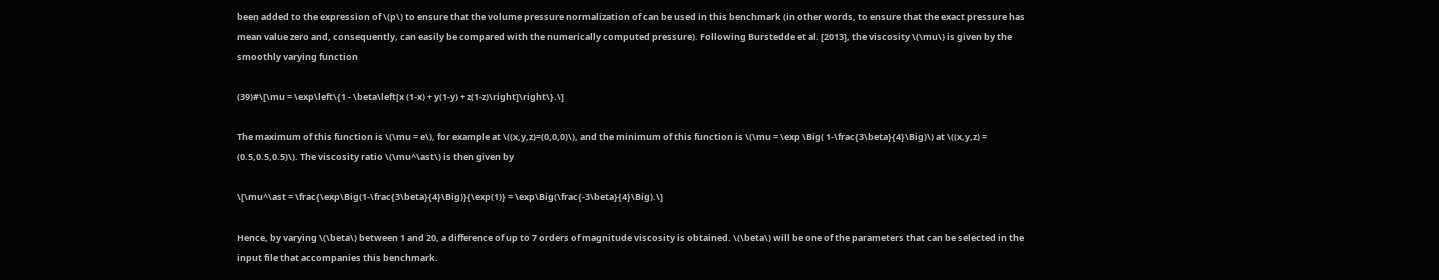been added to the expression of \(p\) to ensure that the volume pressure normalization of can be used in this benchmark (in other words, to ensure that the exact pressure has mean value zero and, consequently, can easily be compared with the numerically computed pressure). Following Burstedde et al. [2013], the viscosity \(\mu\) is given by the smoothly varying function

(39)#\[\mu = \exp\left\{1 - \beta\left[x (1-x) + y(1-y) + z(1-z)\right]\right\}.\]

The maximum of this function is \(\mu = e\), for example at \((x,y,z)=(0,0,0)\), and the minimum of this function is \(\mu = \exp \Big( 1-\frac{3\beta}{4}\Big)\) at \((x,y,z) = (0.5,0.5,0.5)\). The viscosity ratio \(\mu^\ast\) is then given by

\[\mu^\ast = \frac{\exp\Big(1-\frac{3\beta}{4}\Big)}{\exp(1)} = \exp\Big(\frac{-3\beta}{4}\Big).\]

Hence, by varying \(\beta\) between 1 and 20, a difference of up to 7 orders of magnitude viscosity is obtained. \(\beta\) will be one of the parameters that can be selected in the input file that accompanies this benchmark.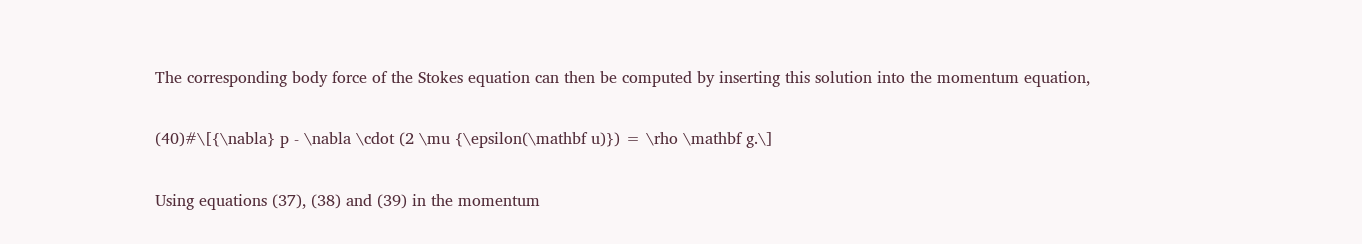The corresponding body force of the Stokes equation can then be computed by inserting this solution into the momentum equation,

(40)#\[{\nabla} p - \nabla \cdot (2 \mu {\epsilon(\mathbf u)}) = \rho \mathbf g.\]

Using equations (37), (38) and (39) in the momentum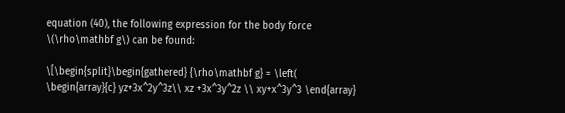equation (40), the following expression for the body force \(\rho\mathbf g\) can be found:

\[\begin{split}\begin{gathered} {\rho\mathbf g} = \left( \begin{array}{c} yz+3x^2y^3z\\ xz +3x^3y^2z \\ xy+x^3y^3 \end{array}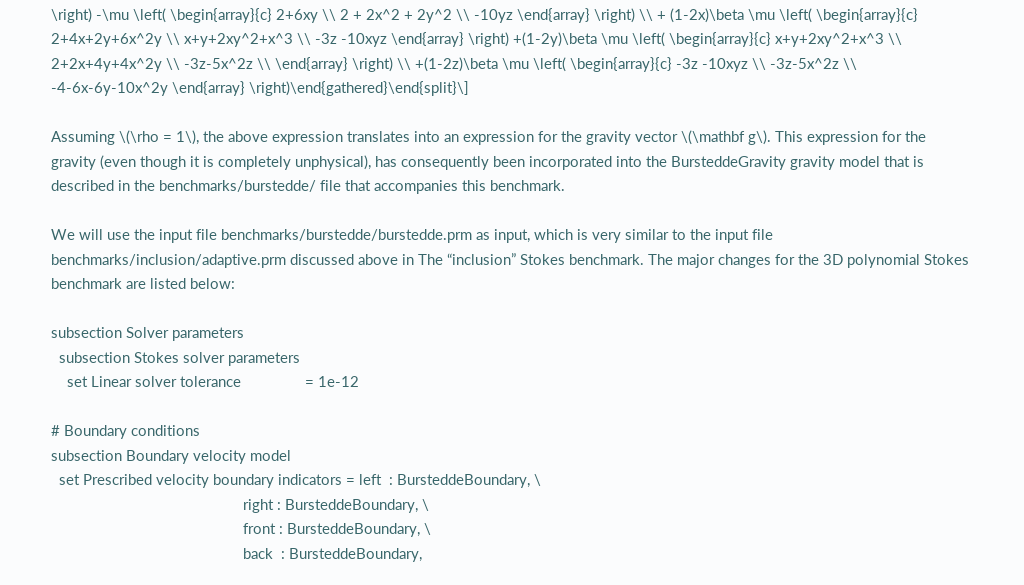\right) -\mu \left( \begin{array}{c} 2+6xy \\ 2 + 2x^2 + 2y^2 \\ -10yz \end{array} \right) \\ + (1-2x)\beta \mu \left( \begin{array}{c} 2+4x+2y+6x^2y \\ x+y+2xy^2+x^3 \\ -3z -10xyz \end{array} \right) +(1-2y)\beta \mu \left( \begin{array}{c} x+y+2xy^2+x^3 \\ 2+2x+4y+4x^2y \\ -3z-5x^2z \\ \end{array} \right) \\ +(1-2z)\beta \mu \left( \begin{array}{c} -3z -10xyz \\ -3z-5x^2z \\ -4-6x-6y-10x^2y \end{array} \right)\end{gathered}\end{split}\]

Assuming \(\rho = 1\), the above expression translates into an expression for the gravity vector \(\mathbf g\). This expression for the gravity (even though it is completely unphysical), has consequently been incorporated into the BursteddeGravity gravity model that is described in the benchmarks/burstedde/ file that accompanies this benchmark.

We will use the input file benchmarks/burstedde/burstedde.prm as input, which is very similar to the input file benchmarks/inclusion/adaptive.prm discussed above in The “inclusion” Stokes benchmark. The major changes for the 3D polynomial Stokes benchmark are listed below:

subsection Solver parameters
  subsection Stokes solver parameters
    set Linear solver tolerance                = 1e-12

# Boundary conditions
subsection Boundary velocity model
  set Prescribed velocity boundary indicators = left  : BursteddeBoundary, \
                                                right : BursteddeBoundary, \
                                                front : BursteddeBoundary, \
                                                back  : BursteddeBoundary,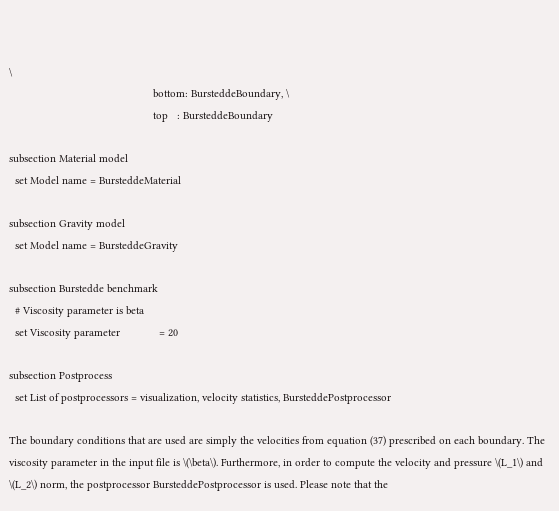\
                                                bottom: BursteddeBoundary, \
                                                top   : BursteddeBoundary

subsection Material model
  set Model name = BursteddeMaterial

subsection Gravity model
  set Model name = BursteddeGravity

subsection Burstedde benchmark
  # Viscosity parameter is beta
  set Viscosity parameter             = 20

subsection Postprocess
  set List of postprocessors = visualization, velocity statistics, BursteddePostprocessor

The boundary conditions that are used are simply the velocities from equation (37) prescribed on each boundary. The viscosity parameter in the input file is \(\beta\). Furthermore, in order to compute the velocity and pressure \(L_1\) and \(L_2\) norm, the postprocessor BursteddePostprocessor is used. Please note that the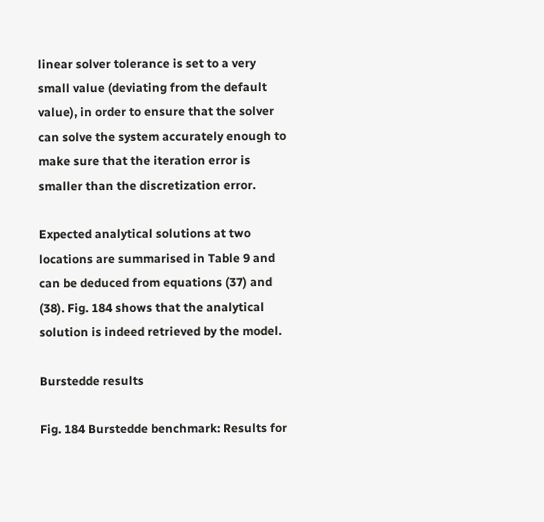linear solver tolerance is set to a very small value (deviating from the default value), in order to ensure that the solver can solve the system accurately enough to make sure that the iteration error is smaller than the discretization error.

Expected analytical solutions at two locations are summarised in Table 9 and can be deduced from equations (37) and (38). Fig. 184 shows that the analytical solution is indeed retrieved by the model.

Burstedde results

Fig. 184 Burstedde benchmark: Results for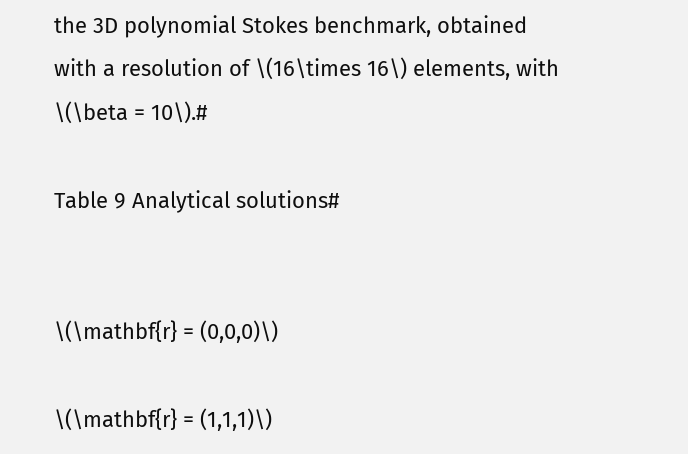the 3D polynomial Stokes benchmark, obtained with a resolution of \(16\times 16\) elements, with \(\beta = 10\).#

Table 9 Analytical solutions#


\(\mathbf{r} = (0,0,0)\)

\(\mathbf{r} = (1,1,1)\)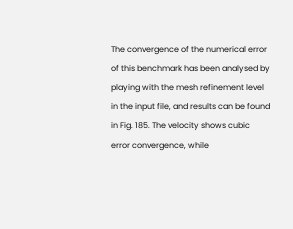The convergence of the numerical error of this benchmark has been analysed by playing with the mesh refinement level in the input file, and results can be found in Fig. 185. The velocity shows cubic error convergence, while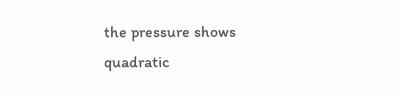the pressure shows quadratic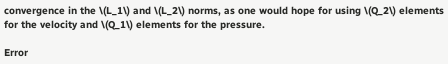convergence in the \(L_1\) and \(L_2\) norms, as one would hope for using \(Q_2\) elements for the velocity and \(Q_1\) elements for the pressure.

Error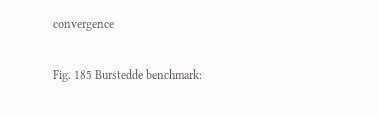convergence

Fig. 185 Burstedde benchmark: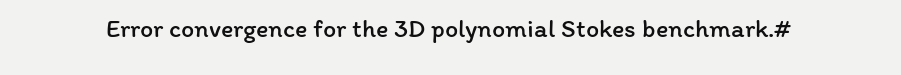Error convergence for the 3D polynomial Stokes benchmark.#